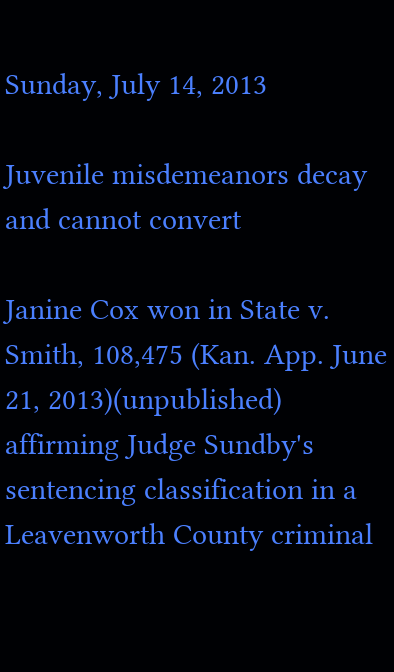Sunday, July 14, 2013

Juvenile misdemeanors decay and cannot convert

Janine Cox won in State v. Smith, 108,475 (Kan. App. June 21, 2013)(unpublished) affirming Judge Sundby's sentencing classification in a Leavenworth County criminal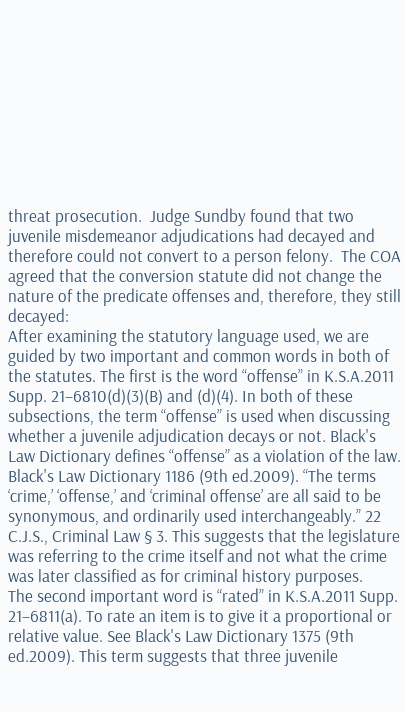threat prosecution.  Judge Sundby found that two juvenile misdemeanor adjudications had decayed and therefore could not convert to a person felony.  The COA agreed that the conversion statute did not change the nature of the predicate offenses and, therefore, they still decayed:
After examining the statutory language used, we are guided by two important and common words in both of the statutes. The first is the word “offense” in K.S.A.2011 Supp. 21–6810(d)(3)(B) and (d)(4). In both of these subsections, the term “offense” is used when discussing whether a juvenile adjudication decays or not. Black's Law Dictionary defines “offense” as a violation of the law. Black's Law Dictionary 1186 (9th ed.2009). “The terms ‘crime,’ ‘offense,’ and ‘criminal offense’ are all said to be synonymous, and ordinarily used interchangeably.” 22 C.J.S., Criminal Law § 3. This suggests that the legislature was referring to the crime itself and not what the crime was later classified as for criminal history purposes.
The second important word is “rated” in K.S.A.2011 Supp. 21–6811(a). To rate an item is to give it a proportional or relative value. See Black's Law Dictionary 1375 (9th ed.2009). This term suggests that three juvenile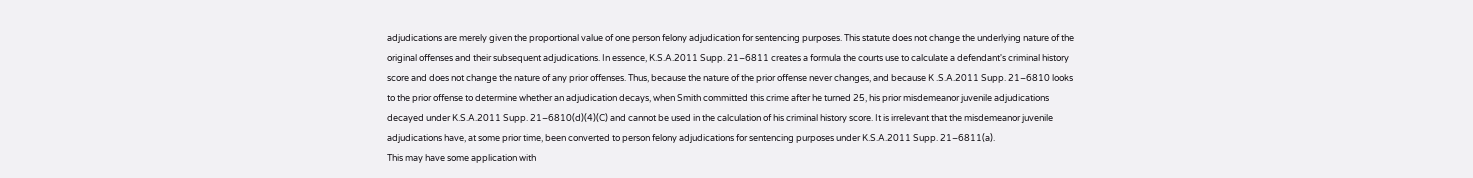adjudications are merely given the proportional value of one person felony adjudication for sentencing purposes. This statute does not change the underlying nature of the original offenses and their subsequent adjudications. In essence, K.S.A.2011 Supp. 21–6811 creates a formula the courts use to calculate a defendant's criminal history score and does not change the nature of any prior offenses. Thus, because the nature of the prior offense never changes, and because K .S.A.2011 Supp. 21–6810 looks to the prior offense to determine whether an adjudication decays, when Smith committed this crime after he turned 25, his prior misdemeanor juvenile adjudications decayed under K.S.A.2011 Supp. 21–6810(d)(4)(C) and cannot be used in the calculation of his criminal history score. It is irrelevant that the misdemeanor juvenile adjudications have, at some prior time, been converted to person felony adjudications for sentencing purposes under K.S.A.2011 Supp. 21–6811(a).
This may have some application with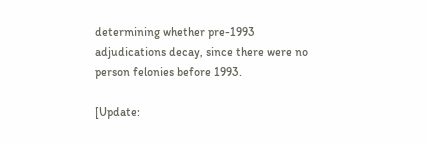determining whether pre-1993 adjudications decay, since there were no person felonies before 1993.

[Update: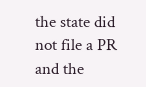the state did not file a PR and the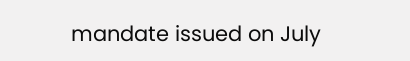mandate issued on July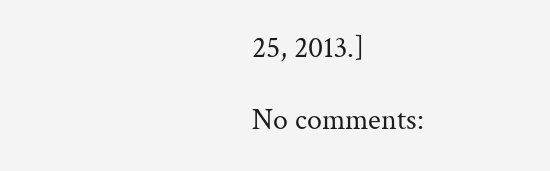25, 2013.]

No comments: